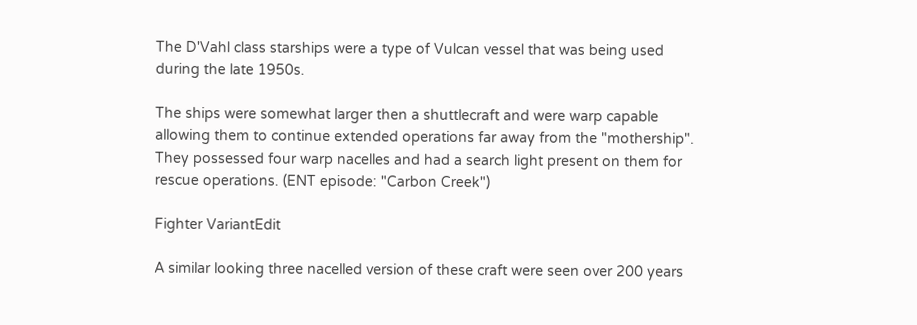The D'Vahl class starships were a type of Vulcan vessel that was being used during the late 1950s.

The ships were somewhat larger then a shuttlecraft and were warp capable allowing them to continue extended operations far away from the "mothership". They possessed four warp nacelles and had a search light present on them for rescue operations. (ENT episode: "Carbon Creek")

Fighter VariantEdit

A similar looking three nacelled version of these craft were seen over 200 years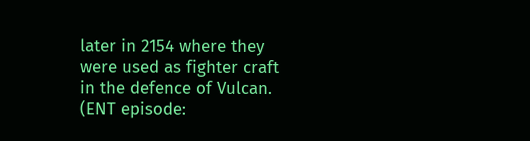later in 2154 where they were used as fighter craft in the defence of Vulcan. (ENT episode: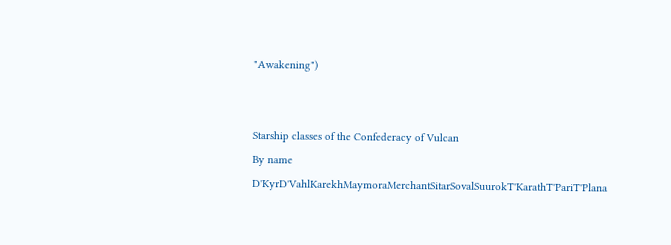"Awakening")


Starship classes of the Confederacy of Vulcan
By name D'KyrD'VahlKarekhMaymoraMerchantSitarSovalSuurokT'KarathT'PariT'Plana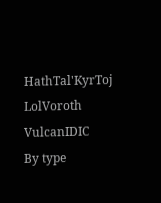HathTal'KyrToj LolVoroth VulcanIDIC
By type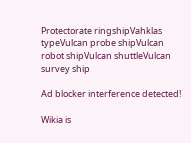Protectorate ringshipVahklas typeVulcan probe shipVulcan robot shipVulcan shuttleVulcan survey ship

Ad blocker interference detected!

Wikia is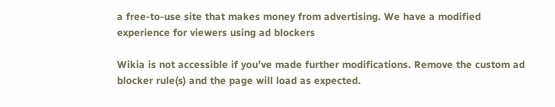a free-to-use site that makes money from advertising. We have a modified experience for viewers using ad blockers

Wikia is not accessible if you’ve made further modifications. Remove the custom ad blocker rule(s) and the page will load as expected.